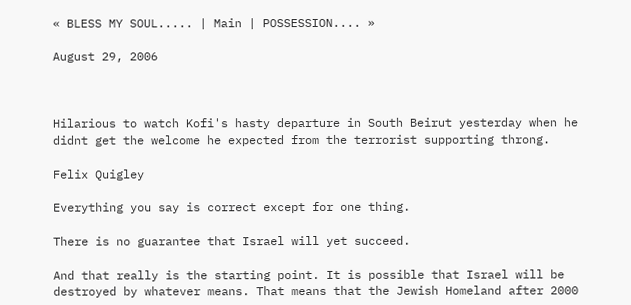« BLESS MY SOUL..... | Main | POSSESSION.... »

August 29, 2006



Hilarious to watch Kofi's hasty departure in South Beirut yesterday when he didnt get the welcome he expected from the terrorist supporting throng.

Felix Quigley

Everything you say is correct except for one thing.

There is no guarantee that Israel will yet succeed.

And that really is the starting point. It is possible that Israel will be destroyed by whatever means. That means that the Jewish Homeland after 2000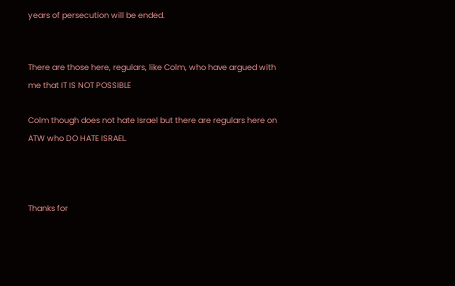years of persecution will be ended.


There are those here, regulars, like Colm, who have argued with me that IT IS NOT POSSIBLE

Colm though does not hate Israel but there are regulars here on ATW who DO HATE ISRAEL.



Thanks for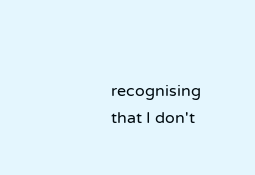recognising that I don't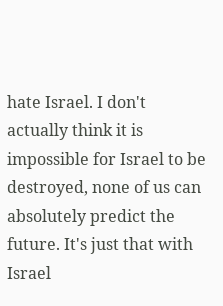hate Israel. I don't actually think it is impossible for Israel to be destroyed, none of us can absolutely predict the future. It's just that with Israel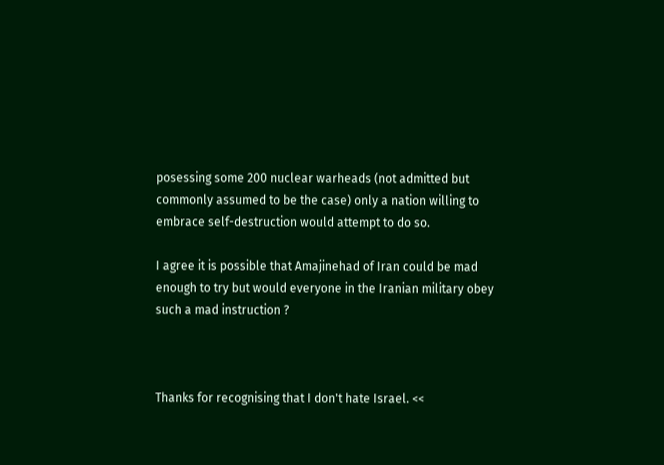posessing some 200 nuclear warheads (not admitted but commonly assumed to be the case) only a nation willing to embrace self-destruction would attempt to do so.

I agree it is possible that Amajinehad of Iran could be mad enough to try but would everyone in the Iranian military obey such a mad instruction ?



Thanks for recognising that I don't hate Israel. <<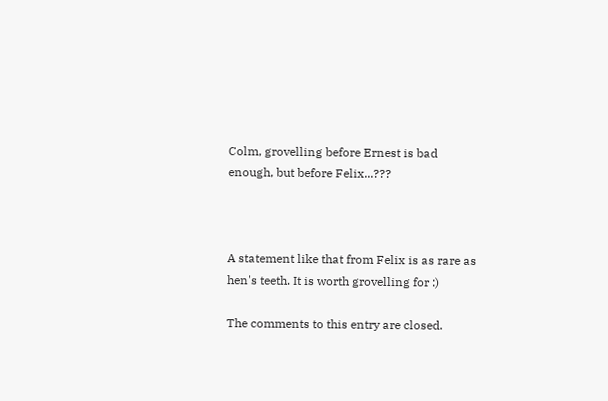Colm, grovelling before Ernest is bad enough, but before Felix...???



A statement like that from Felix is as rare as hen's teeth. It is worth grovelling for :)

The comments to this entry are closed.